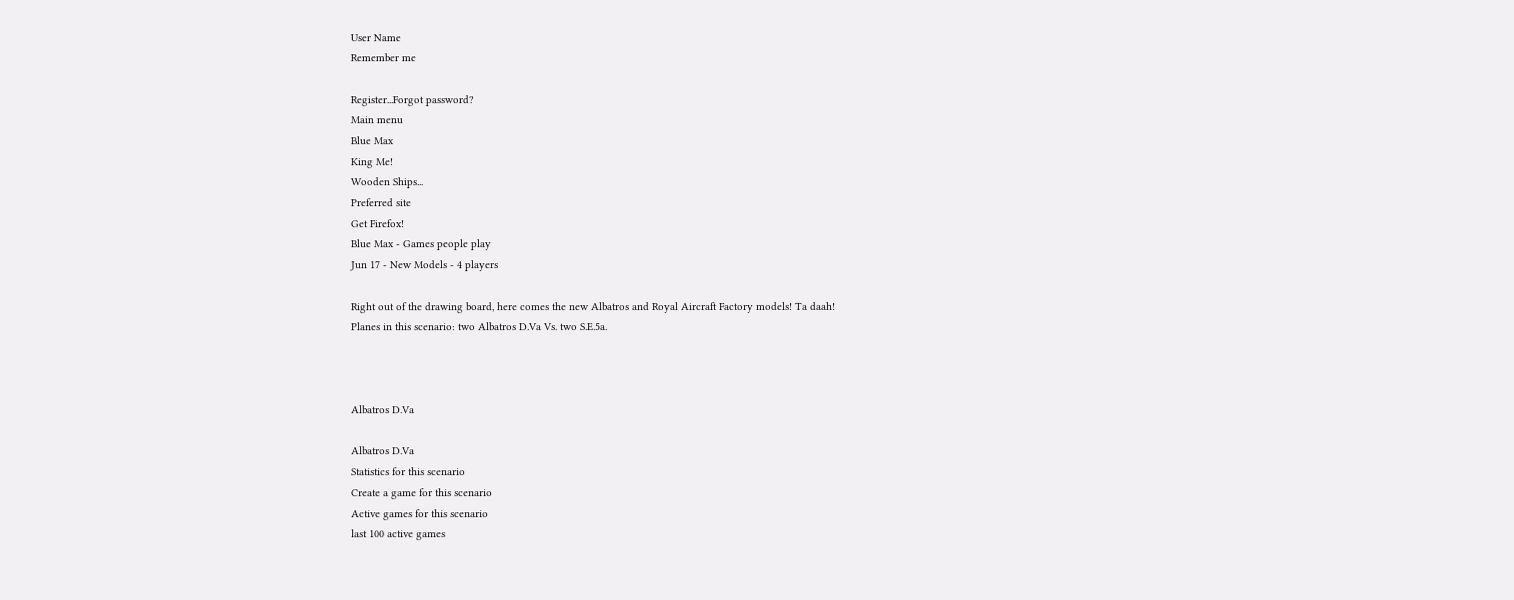User Name
Remember me

Register...Forgot password?
Main menu
Blue Max
King Me!
Wooden Ships...
Preferred site
Get Firefox!
Blue Max - Games people play
Jun 17 - New Models - 4 players

Right out of the drawing board, here comes the new Albatros and Royal Aircraft Factory models! Ta daah!
Planes in this scenario: two Albatros D.Va Vs. two S.E.5a.



Albatros D.Va

Albatros D.Va
Statistics for this scenario
Create a game for this scenario
Active games for this scenario
last 100 active games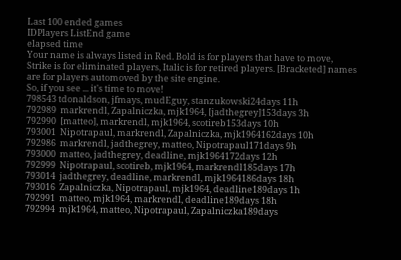Last 100 ended games
IDPlayers ListEnd game
elapsed time
Your name is always listed in Red. Bold is for players that have to move, Strike is for eliminated players, Italic is for retired players. [Bracketed] names are for players automoved by the site engine.
So, if you see ... it's time to move!
798543 tdonaldson, jfmays, mudEguy, stanzukowski24days 11h
792989  markrendl, Zapalniczka, mjk1964, [jadthegrey]153days 3h
792990  [matteo], markrendl, mjk1964, scotireb153days 10h
793001  Nipotrapaul, markrendl, Zapalniczka, mjk1964162days 10h
792986  markrendl, jadthegrey, matteo, Nipotrapaul171days 9h
793000  matteo, jadthegrey, deadline, mjk1964172days 12h
792999  Nipotrapaul, scotireb, mjk1964, markrendl185days 17h
793014  jadthegrey, deadline, markrendl, mjk1964186days 18h
793016  Zapalniczka, Nipotrapaul, mjk1964, deadline189days 1h
792991  matteo, mjk1964, markrendl, deadline189days 18h
792994  mjk1964, matteo, Nipotrapaul, Zapalniczka189days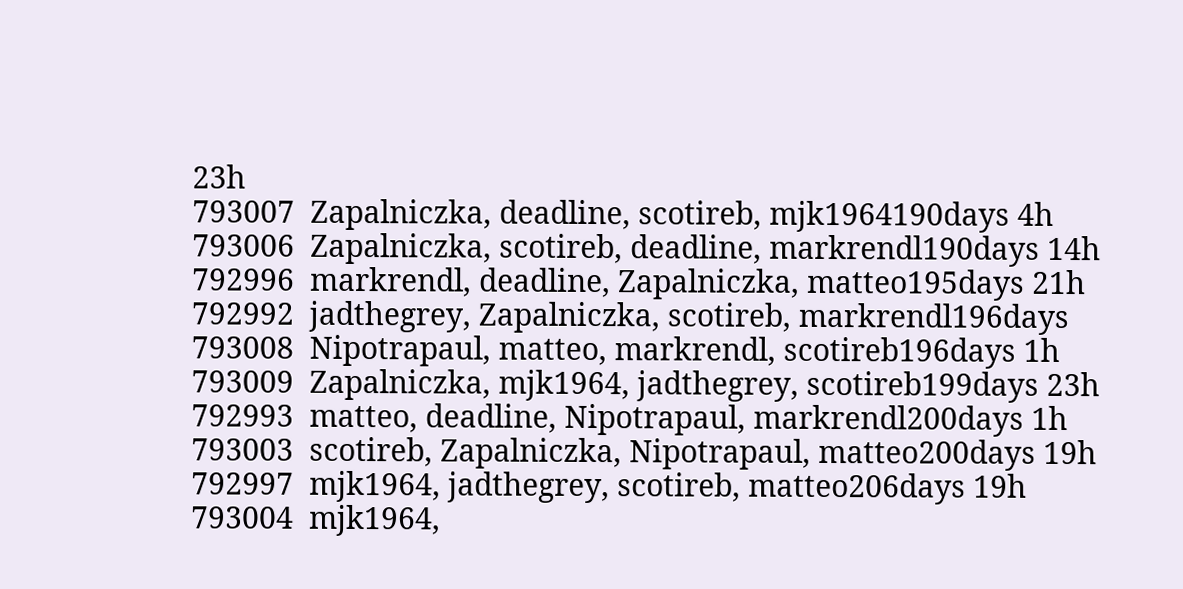23h
793007  Zapalniczka, deadline, scotireb, mjk1964190days 4h
793006  Zapalniczka, scotireb, deadline, markrendl190days 14h
792996  markrendl, deadline, Zapalniczka, matteo195days 21h
792992  jadthegrey, Zapalniczka, scotireb, markrendl196days
793008  Nipotrapaul, matteo, markrendl, scotireb196days 1h
793009  Zapalniczka, mjk1964, jadthegrey, scotireb199days 23h
792993  matteo, deadline, Nipotrapaul, markrendl200days 1h
793003  scotireb, Zapalniczka, Nipotrapaul, matteo200days 19h
792997  mjk1964, jadthegrey, scotireb, matteo206days 19h
793004  mjk1964,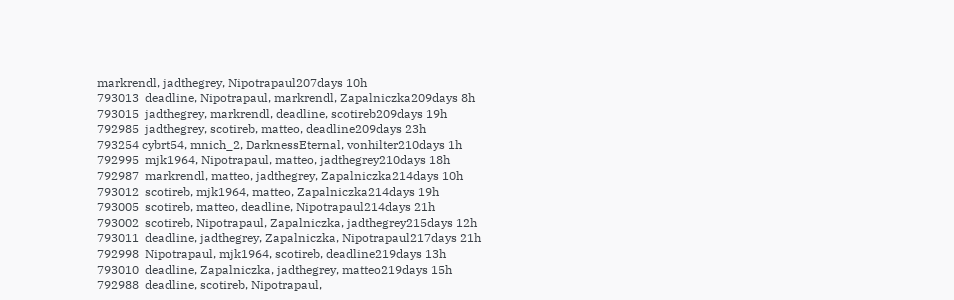markrendl, jadthegrey, Nipotrapaul207days 10h
793013  deadline, Nipotrapaul, markrendl, Zapalniczka209days 8h
793015  jadthegrey, markrendl, deadline, scotireb209days 19h
792985  jadthegrey, scotireb, matteo, deadline209days 23h
793254 cybrt54, mnich_2, DarknessEternal, vonhilter210days 1h
792995  mjk1964, Nipotrapaul, matteo, jadthegrey210days 18h
792987  markrendl, matteo, jadthegrey, Zapalniczka214days 10h
793012  scotireb, mjk1964, matteo, Zapalniczka214days 19h
793005  scotireb, matteo, deadline, Nipotrapaul214days 21h
793002  scotireb, Nipotrapaul, Zapalniczka, jadthegrey215days 12h
793011  deadline, jadthegrey, Zapalniczka, Nipotrapaul217days 21h
792998  Nipotrapaul, mjk1964, scotireb, deadline219days 13h
793010  deadline, Zapalniczka, jadthegrey, matteo219days 15h
792988  deadline, scotireb, Nipotrapaul,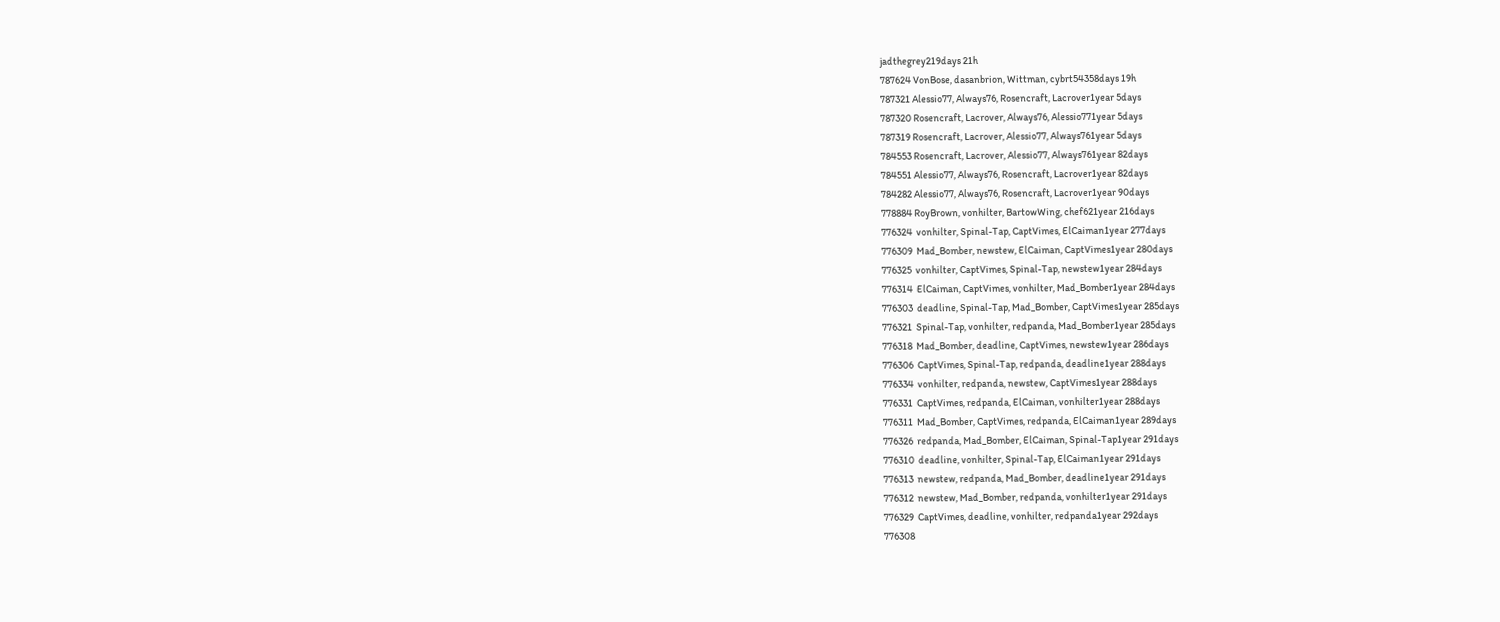jadthegrey219days 21h
787624 VonBose, dasanbrion, Wittman, cybrt54358days 19h
787321 Alessio77, Always76, Rosencraft, Lacrover1year 5days
787320 Rosencraft, Lacrover, Always76, Alessio771year 5days
787319 Rosencraft, Lacrover, Alessio77, Always761year 5days
784553 Rosencraft, Lacrover, Alessio77, Always761year 82days
784551 Alessio77, Always76, Rosencraft, Lacrover1year 82days
784282 Alessio77, Always76, Rosencraft, Lacrover1year 90days
778884 RoyBrown, vonhilter, BartowWing, chef621year 216days
776324  vonhilter, Spinal-Tap, CaptVimes, ElCaiman1year 277days
776309  Mad_Bomber, newstew, ElCaiman, CaptVimes1year 280days
776325  vonhilter, CaptVimes, Spinal-Tap, newstew1year 284days
776314  ElCaiman, CaptVimes, vonhilter, Mad_Bomber1year 284days
776303  deadline, Spinal-Tap, Mad_Bomber, CaptVimes1year 285days
776321  Spinal-Tap, vonhilter, redpanda, Mad_Bomber1year 285days
776318  Mad_Bomber, deadline, CaptVimes, newstew1year 286days
776306  CaptVimes, Spinal-Tap, redpanda, deadline1year 288days
776334  vonhilter, redpanda, newstew, CaptVimes1year 288days
776331  CaptVimes, redpanda, ElCaiman, vonhilter1year 288days
776311  Mad_Bomber, CaptVimes, redpanda, ElCaiman1year 289days
776326  redpanda, Mad_Bomber, ElCaiman, Spinal-Tap1year 291days
776310  deadline, vonhilter, Spinal-Tap, ElCaiman1year 291days
776313  newstew, redpanda, Mad_Bomber, deadline1year 291days
776312  newstew, Mad_Bomber, redpanda, vonhilter1year 291days
776329  CaptVimes, deadline, vonhilter, redpanda1year 292days
776308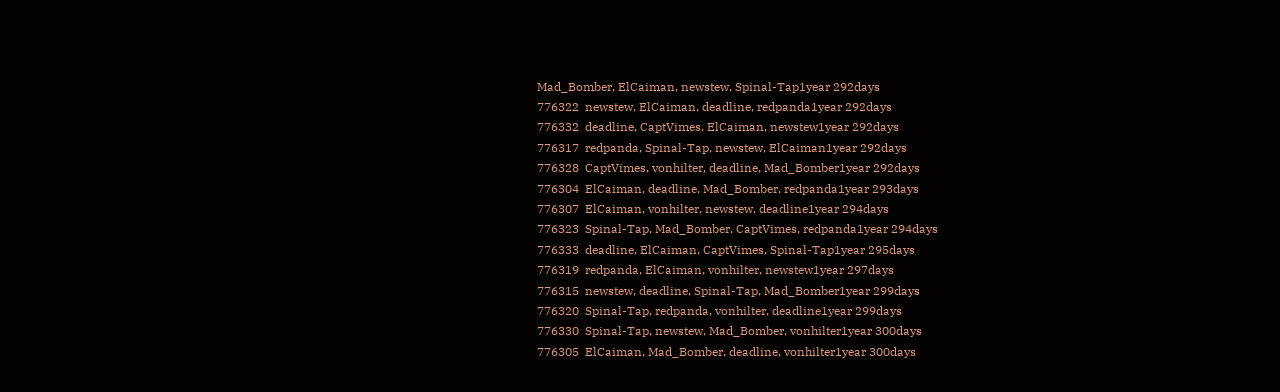Mad_Bomber, ElCaiman, newstew, Spinal-Tap1year 292days
776322  newstew, ElCaiman, deadline, redpanda1year 292days
776332  deadline, CaptVimes, ElCaiman, newstew1year 292days
776317  redpanda, Spinal-Tap, newstew, ElCaiman1year 292days
776328  CaptVimes, vonhilter, deadline, Mad_Bomber1year 292days
776304  ElCaiman, deadline, Mad_Bomber, redpanda1year 293days
776307  ElCaiman, vonhilter, newstew, deadline1year 294days
776323  Spinal-Tap, Mad_Bomber, CaptVimes, redpanda1year 294days
776333  deadline, ElCaiman, CaptVimes, Spinal-Tap1year 295days
776319  redpanda, ElCaiman, vonhilter, newstew1year 297days
776315  newstew, deadline, Spinal-Tap, Mad_Bomber1year 299days
776320  Spinal-Tap, redpanda, vonhilter, deadline1year 299days
776330  Spinal-Tap, newstew, Mad_Bomber, vonhilter1year 300days
776305  ElCaiman, Mad_Bomber, deadline, vonhilter1year 300days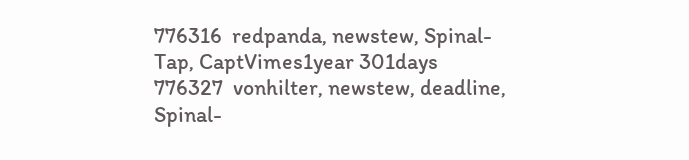776316  redpanda, newstew, Spinal-Tap, CaptVimes1year 301days
776327  vonhilter, newstew, deadline, Spinal-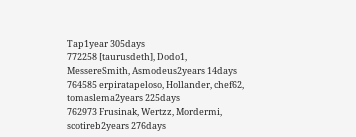Tap1year 305days
772258 [taurusdeth], Dodo1, MessereSmith, Asmodeus2years 14days
764585 erpiratapeloso, Hollander, chef62, tomaslema2years 225days
762973 Frusinak, Wertzz, Mordermi, scotireb2years 276days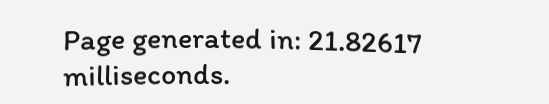Page generated in: 21.82617 milliseconds.